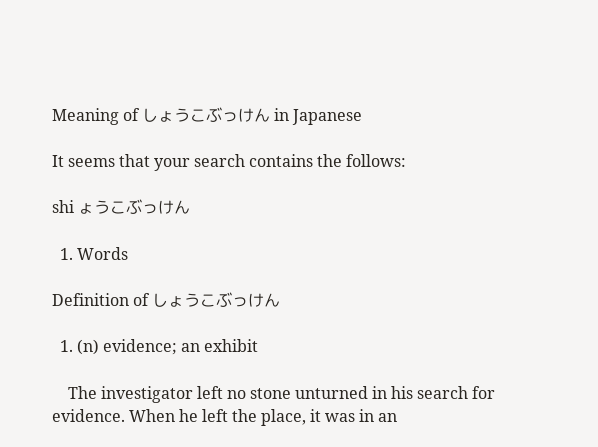Meaning of しょうこぶっけん in Japanese

It seems that your search contains the follows:

shi ょうこぶっけん

  1. Words

Definition of しょうこぶっけん

  1. (n) evidence; an exhibit

    The investigator left no stone unturned in his search for evidence. When he left the place, it was in an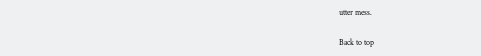utter mess.

Back to top